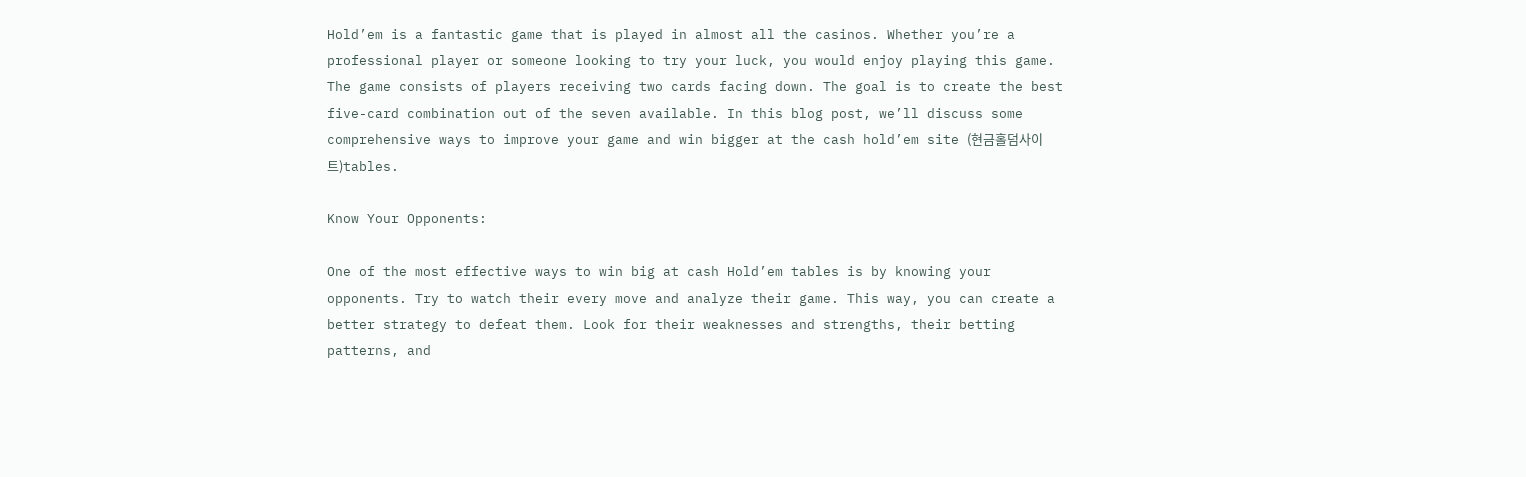Hold’em is a fantastic game that is played in almost all the casinos. Whether you’re a professional player or someone looking to try your luck, you would enjoy playing this game. The game consists of players receiving two cards facing down. The goal is to create the best five-card combination out of the seven available. In this blog post, we’ll discuss some comprehensive ways to improve your game and win bigger at the cash hold’em site (현금홀덤사이트)tables.

Know Your Opponents:

One of the most effective ways to win big at cash Hold’em tables is by knowing your opponents. Try to watch their every move and analyze their game. This way, you can create a better strategy to defeat them. Look for their weaknesses and strengths, their betting patterns, and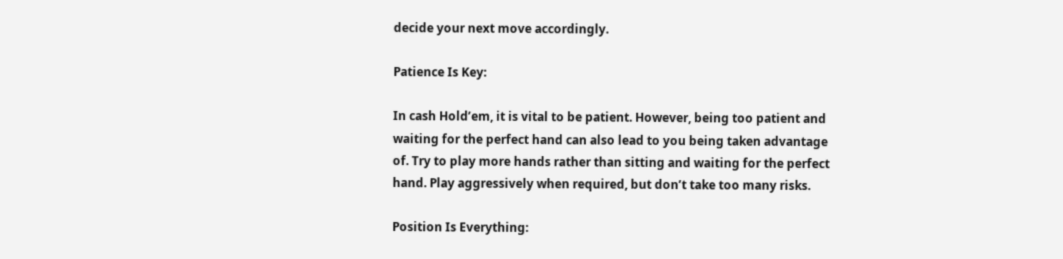decide your next move accordingly.

Patience Is Key:

In cash Hold’em, it is vital to be patient. However, being too patient and waiting for the perfect hand can also lead to you being taken advantage of. Try to play more hands rather than sitting and waiting for the perfect hand. Play aggressively when required, but don’t take too many risks.

Position Is Everything: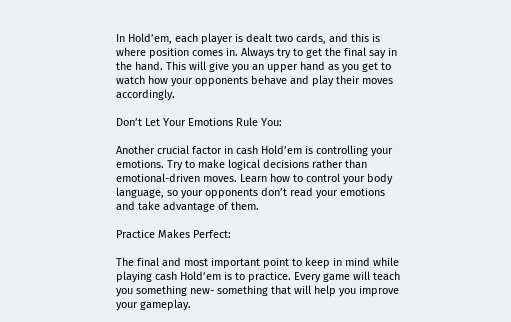In Hold’em, each player is dealt two cards, and this is where position comes in. Always try to get the final say in the hand. This will give you an upper hand as you get to watch how your opponents behave and play their moves accordingly.

Don’t Let Your Emotions Rule You:

Another crucial factor in cash Hold’em is controlling your emotions. Try to make logical decisions rather than emotional-driven moves. Learn how to control your body language, so your opponents don’t read your emotions and take advantage of them.

Practice Makes Perfect:

The final and most important point to keep in mind while playing cash Hold’em is to practice. Every game will teach you something new- something that will help you improve your gameplay.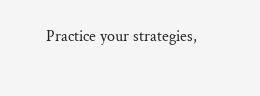Practice your strategies,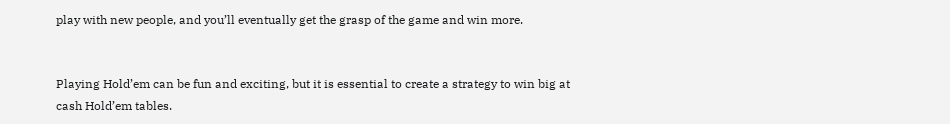play with new people, and you’ll eventually get the grasp of the game and win more.


Playing Hold’em can be fun and exciting, but it is essential to create a strategy to win big at cash Hold’em tables.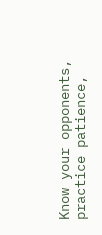Know your opponents, practice patience,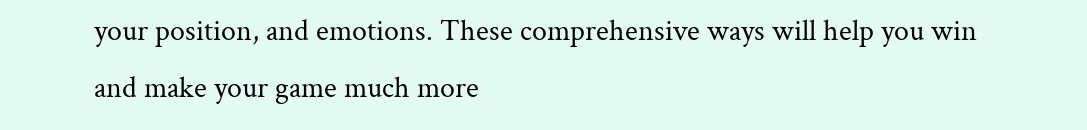your position, and emotions. These comprehensive ways will help you win and make your game much more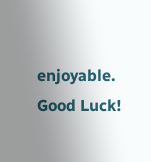enjoyable. Good Luck!